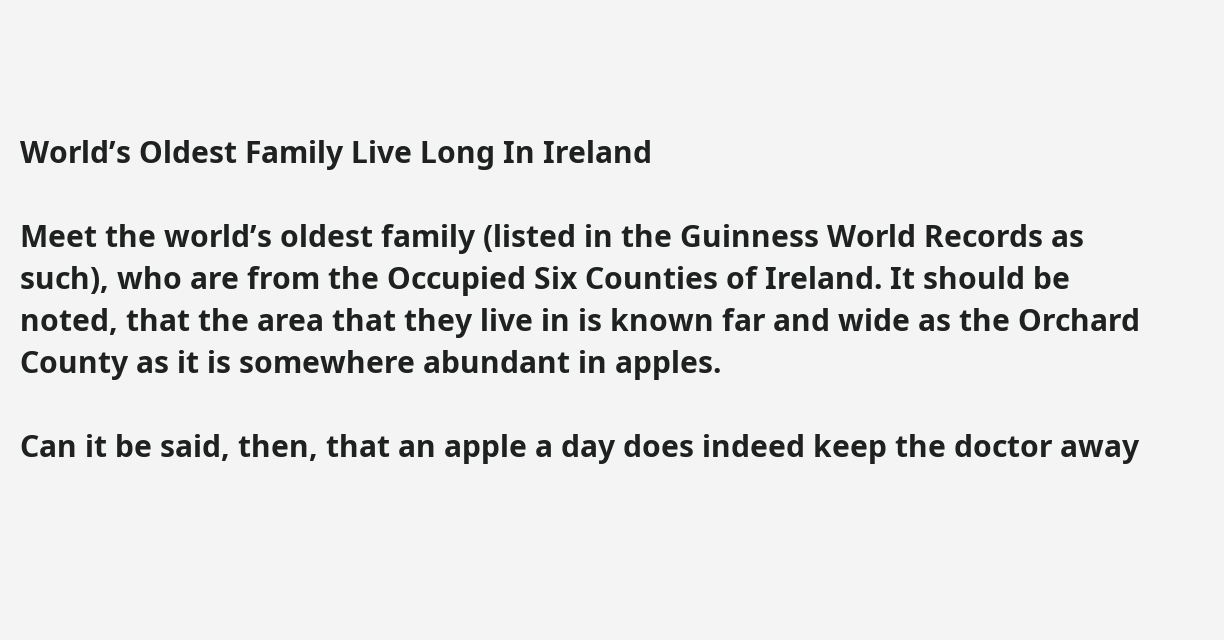World’s Oldest Family Live Long In Ireland

Meet the world’s oldest family (listed in the Guinness World Records as such), who are from the Occupied Six Counties of Ireland. It should be noted, that the area that they live in is known far and wide as the Orchard County as it is somewhere abundant in apples.

Can it be said, then, that an apple a day does indeed keep the doctor away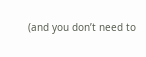(and you don’t need to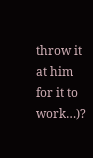throw it at him for it to work…)?